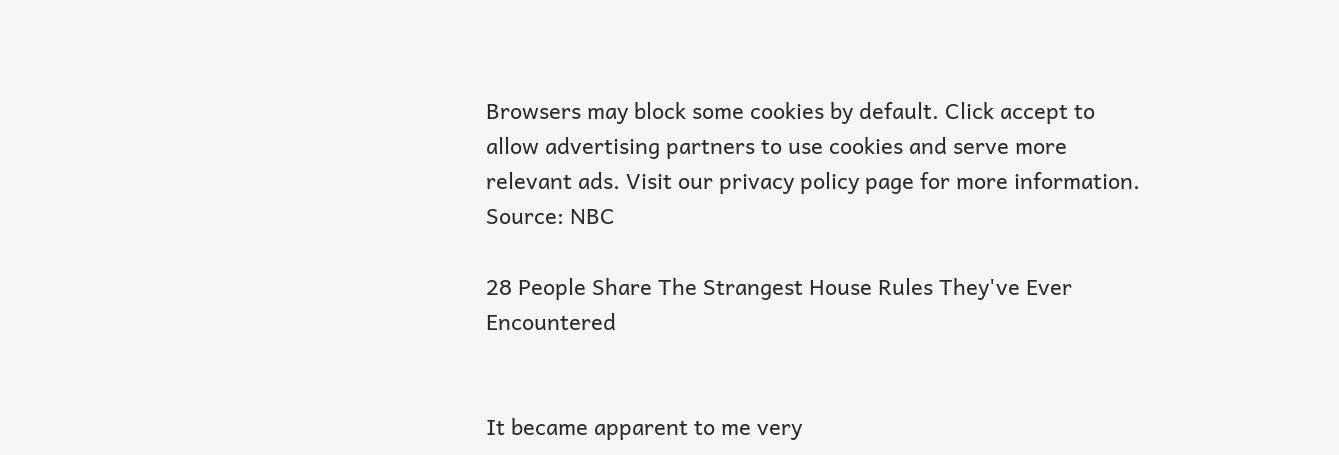Browsers may block some cookies by default. Click accept to allow advertising partners to use cookies and serve more relevant ads. Visit our privacy policy page for more information.
Source: NBC

28 People Share The Strangest House Rules They've Ever Encountered


It became apparent to me very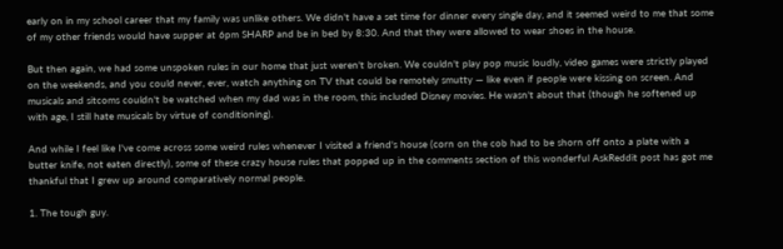early on in my school career that my family was unlike others. We didn't have a set time for dinner every single day, and it seemed weird to me that some of my other friends would have supper at 6pm SHARP and be in bed by 8:30. And that they were allowed to wear shoes in the house.

But then again, we had some unspoken rules in our home that just weren't broken. We couldn't play pop music loudly, video games were strictly played on the weekends, and you could never, ever, watch anything on TV that could be remotely smutty — like even if people were kissing on screen. And musicals and sitcoms couldn't be watched when my dad was in the room, this included Disney movies. He wasn't about that (though he softened up with age, I still hate musicals by virtue of conditioning).

And while I feel like I've come across some weird rules whenever I visited a friend's house (corn on the cob had to be shorn off onto a plate with a butter knife, not eaten directly), some of these crazy house rules that popped up in the comments section of this wonderful AskReddit post has got me thankful that I grew up around comparatively normal people.

1. The tough guy.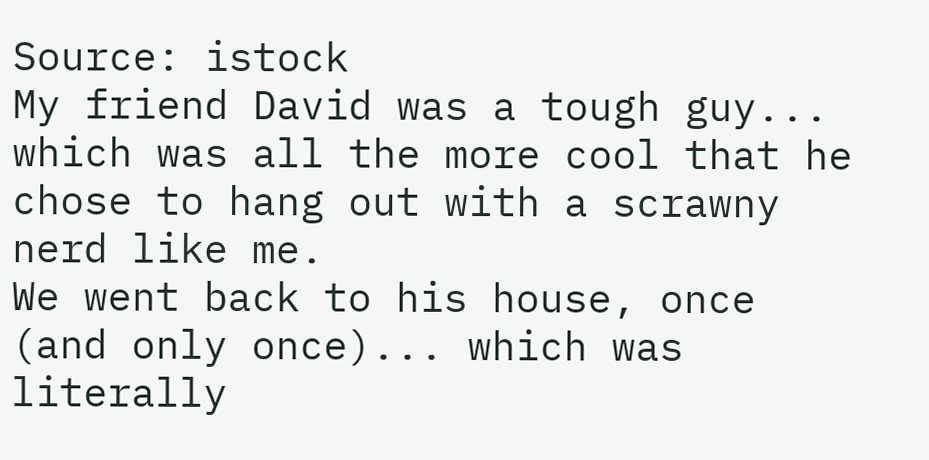Source: istock
My friend David was a tough guy... which was all the more cool that he chose to hang out with a scrawny nerd like me.
We went back to his house, once (and only once)... which was literally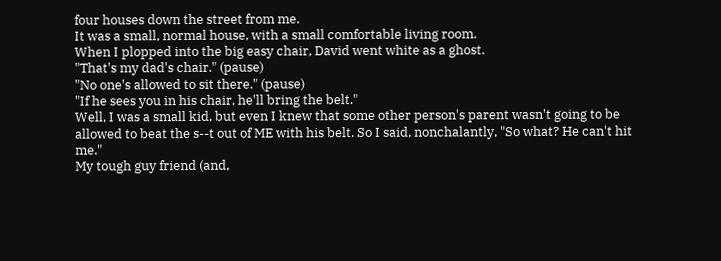four houses down the street from me.
It was a small, normal house, with a small comfortable living room.
When I plopped into the big easy chair, David went white as a ghost.
"That's my dad's chair." (pause)
"No one's allowed to sit there." (pause)
"If he sees you in his chair, he'll bring the belt."
Well, I was a small kid, but even I knew that some other person's parent wasn't going to be allowed to beat the s--t out of ME with his belt. So I said, nonchalantly, "So what? He can't hit me."
My tough guy friend (and,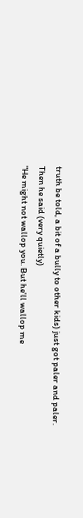truth be told, a bit of a bully to other kids) just got paler and paler.
Then he said (very quietly)
"He might not wallop you. But he'll wallop me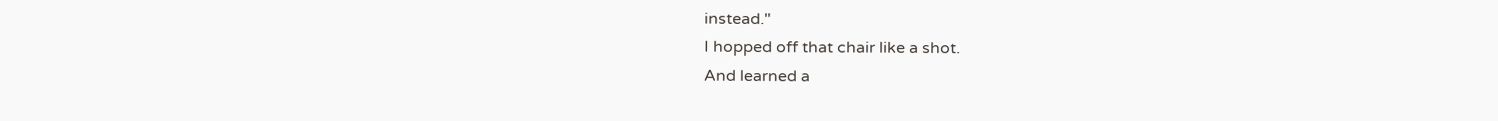instead."
I hopped off that chair like a shot.
And learned a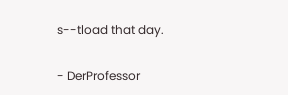s--tload that day.

- DerProfessor